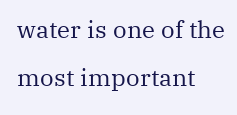water is one of the most important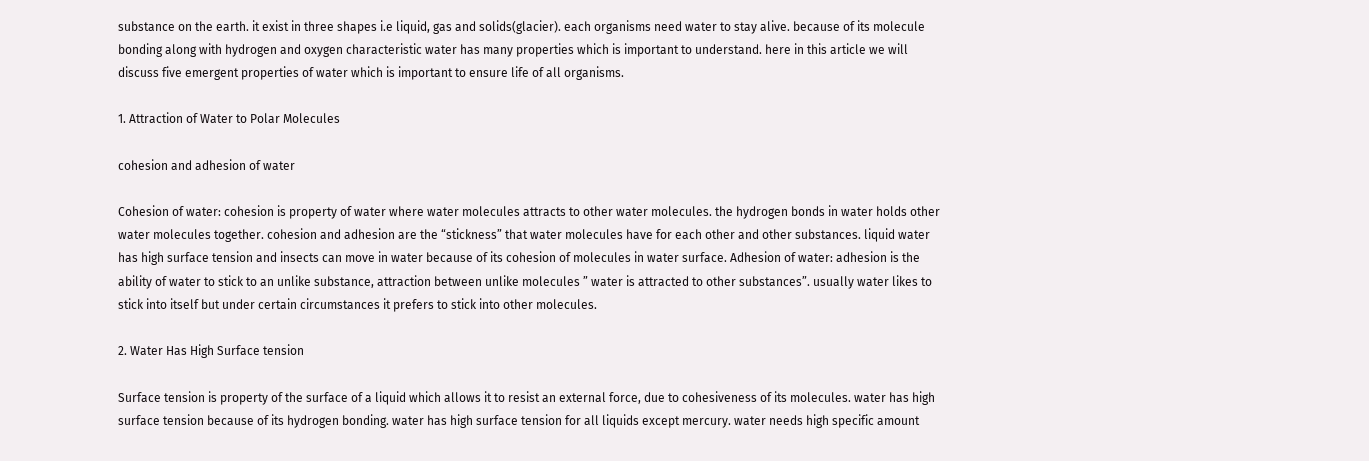substance on the earth. it exist in three shapes i.e liquid, gas and solids(glacier). each organisms need water to stay alive. because of its molecule bonding along with hydrogen and oxygen characteristic water has many properties which is important to understand. here in this article we will discuss five emergent properties of water which is important to ensure life of all organisms.

1. Attraction of Water to Polar Molecules

cohesion and adhesion of water

Cohesion of water: cohesion is property of water where water molecules attracts to other water molecules. the hydrogen bonds in water holds other water molecules together. cohesion and adhesion are the “stickness” that water molecules have for each other and other substances. liquid water has high surface tension and insects can move in water because of its cohesion of molecules in water surface. Adhesion of water: adhesion is the ability of water to stick to an unlike substance, attraction between unlike molecules ” water is attracted to other substances”. usually water likes to stick into itself but under certain circumstances it prefers to stick into other molecules.

2. Water Has High Surface tension

Surface tension is property of the surface of a liquid which allows it to resist an external force, due to cohesiveness of its molecules. water has high surface tension because of its hydrogen bonding. water has high surface tension for all liquids except mercury. water needs high specific amount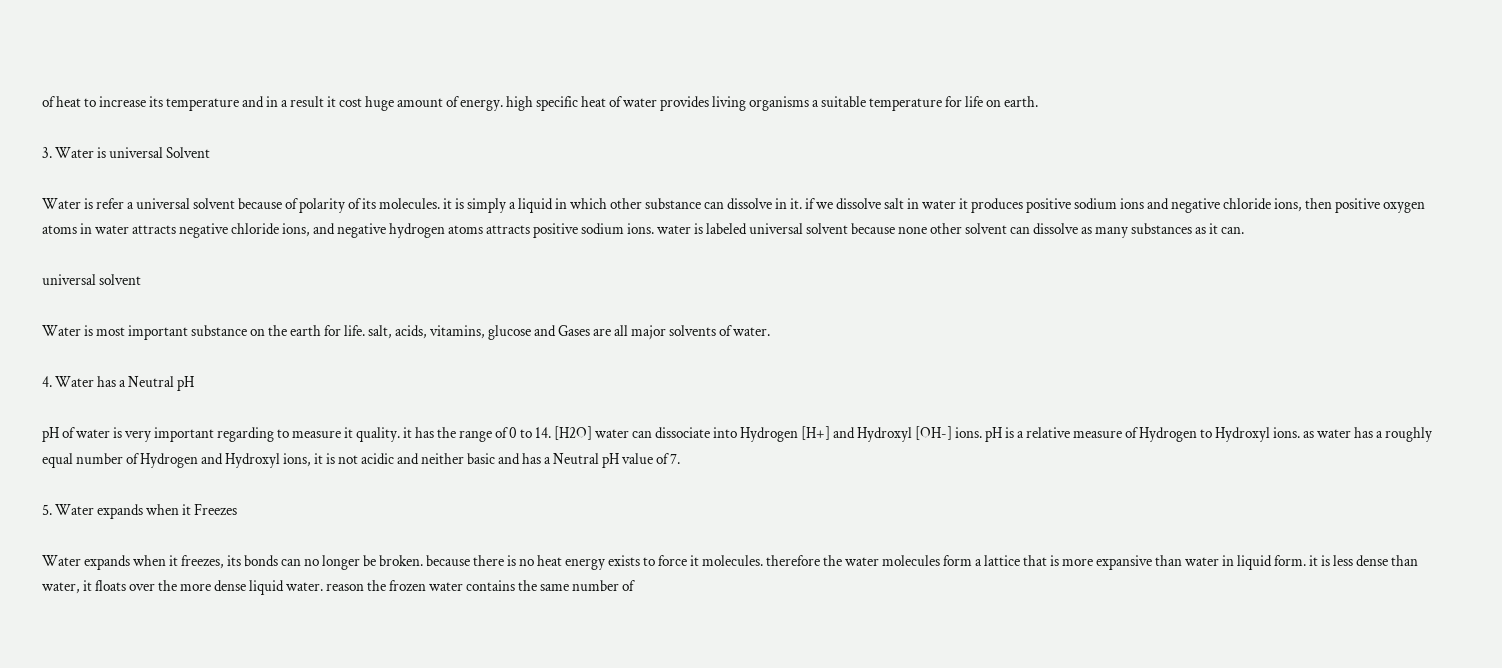of heat to increase its temperature and in a result it cost huge amount of energy. high specific heat of water provides living organisms a suitable temperature for life on earth.

3. Water is universal Solvent

Water is refer a universal solvent because of polarity of its molecules. it is simply a liquid in which other substance can dissolve in it. if we dissolve salt in water it produces positive sodium ions and negative chloride ions, then positive oxygen atoms in water attracts negative chloride ions, and negative hydrogen atoms attracts positive sodium ions. water is labeled universal solvent because none other solvent can dissolve as many substances as it can.

universal solvent

Water is most important substance on the earth for life. salt, acids, vitamins, glucose and Gases are all major solvents of water.

4. Water has a Neutral pH

pH of water is very important regarding to measure it quality. it has the range of 0 to 14. [H2O] water can dissociate into Hydrogen [H+] and Hydroxyl [OH-] ions. pH is a relative measure of Hydrogen to Hydroxyl ions. as water has a roughly equal number of Hydrogen and Hydroxyl ions, it is not acidic and neither basic and has a Neutral pH value of 7.

5. Water expands when it Freezes

Water expands when it freezes, its bonds can no longer be broken. because there is no heat energy exists to force it molecules. therefore the water molecules form a lattice that is more expansive than water in liquid form. it is less dense than water, it floats over the more dense liquid water. reason the frozen water contains the same number of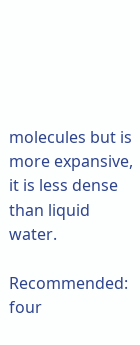molecules but is more expansive, it is less dense than liquid water.

Recommended: four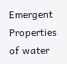Emergent Properties of water